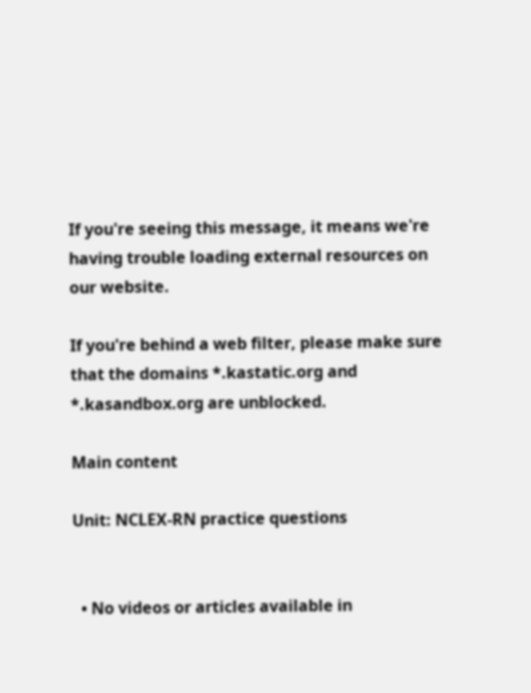If you're seeing this message, it means we're having trouble loading external resources on our website.

If you're behind a web filter, please make sure that the domains *.kastatic.org and *.kasandbox.org are unblocked.

Main content

Unit: NCLEX-RN practice questions


  • No videos or articles available in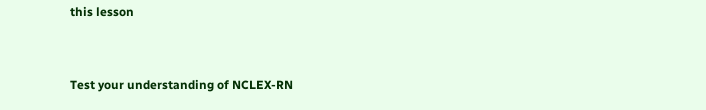this lesson


Test your understanding of NCLEX-RN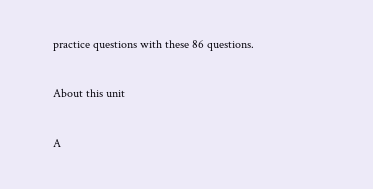practice questions with these 86 questions.

About this unit

A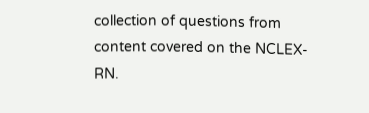collection of questions from content covered on the NCLEX-RN.